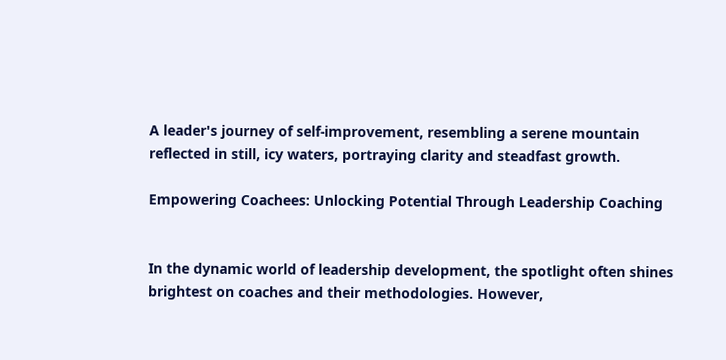A leader's journey of self-improvement, resembling a serene mountain reflected in still, icy waters, portraying clarity and steadfast growth.

Empowering Coachees: Unlocking Potential Through Leadership Coaching


In the dynamic world of leadership development, the spotlight often shines brightest on coaches and their methodologies. However,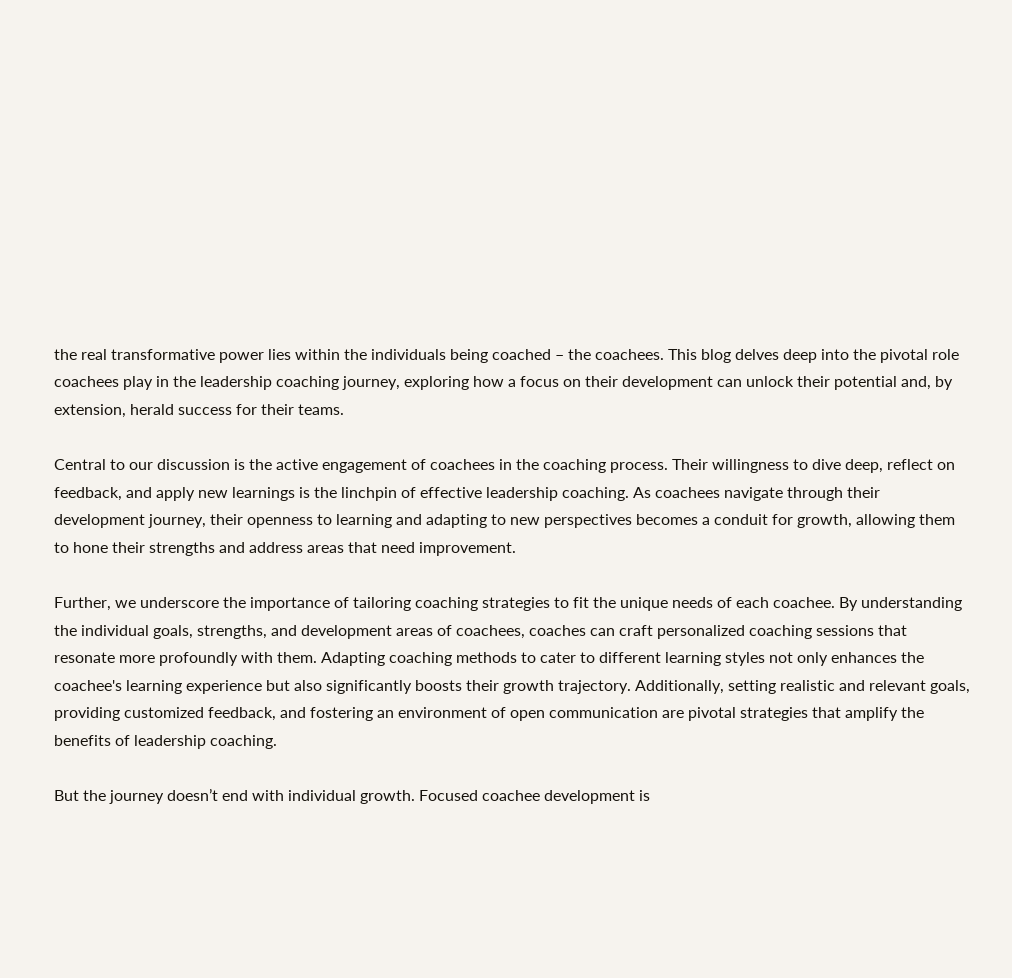the real transformative power lies within the individuals being coached – the coachees. This blog delves deep into the pivotal role coachees play in the leadership coaching journey, exploring how a focus on their development can unlock their potential and, by extension, herald success for their teams.

Central to our discussion is the active engagement of coachees in the coaching process. Their willingness to dive deep, reflect on feedback, and apply new learnings is the linchpin of effective leadership coaching. As coachees navigate through their development journey, their openness to learning and adapting to new perspectives becomes a conduit for growth, allowing them to hone their strengths and address areas that need improvement.

Further, we underscore the importance of tailoring coaching strategies to fit the unique needs of each coachee. By understanding the individual goals, strengths, and development areas of coachees, coaches can craft personalized coaching sessions that resonate more profoundly with them. Adapting coaching methods to cater to different learning styles not only enhances the coachee's learning experience but also significantly boosts their growth trajectory. Additionally, setting realistic and relevant goals, providing customized feedback, and fostering an environment of open communication are pivotal strategies that amplify the benefits of leadership coaching.

But the journey doesn’t end with individual growth. Focused coachee development is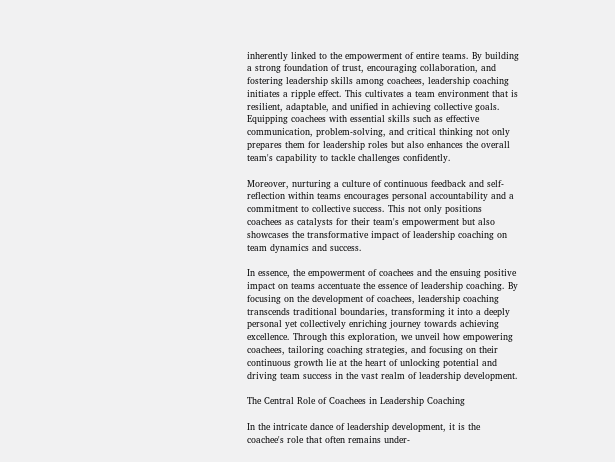inherently linked to the empowerment of entire teams. By building a strong foundation of trust, encouraging collaboration, and fostering leadership skills among coachees, leadership coaching initiates a ripple effect. This cultivates a team environment that is resilient, adaptable, and unified in achieving collective goals. Equipping coachees with essential skills such as effective communication, problem-solving, and critical thinking not only prepares them for leadership roles but also enhances the overall team's capability to tackle challenges confidently.

Moreover, nurturing a culture of continuous feedback and self-reflection within teams encourages personal accountability and a commitment to collective success. This not only positions coachees as catalysts for their team's empowerment but also showcases the transformative impact of leadership coaching on team dynamics and success.

In essence, the empowerment of coachees and the ensuing positive impact on teams accentuate the essence of leadership coaching. By focusing on the development of coachees, leadership coaching transcends traditional boundaries, transforming it into a deeply personal yet collectively enriching journey towards achieving excellence. Through this exploration, we unveil how empowering coachees, tailoring coaching strategies, and focusing on their continuous growth lie at the heart of unlocking potential and driving team success in the vast realm of leadership development.

The Central Role of Coachees in Leadership Coaching

In the intricate dance of leadership development, it is the coachee's role that often remains under-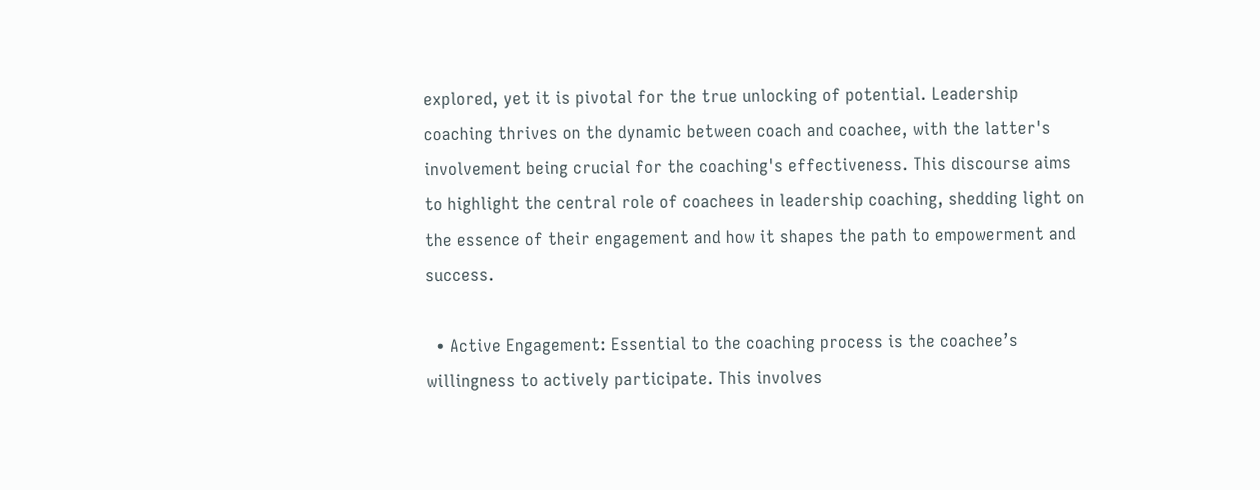explored, yet it is pivotal for the true unlocking of potential. Leadership coaching thrives on the dynamic between coach and coachee, with the latter's involvement being crucial for the coaching's effectiveness. This discourse aims to highlight the central role of coachees in leadership coaching, shedding light on the essence of their engagement and how it shapes the path to empowerment and success.

  • Active Engagement: Essential to the coaching process is the coachee’s willingness to actively participate. This involves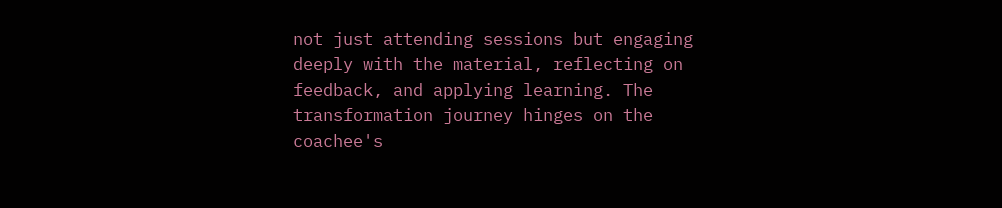not just attending sessions but engaging deeply with the material, reflecting on feedback, and applying learning. The transformation journey hinges on the coachee's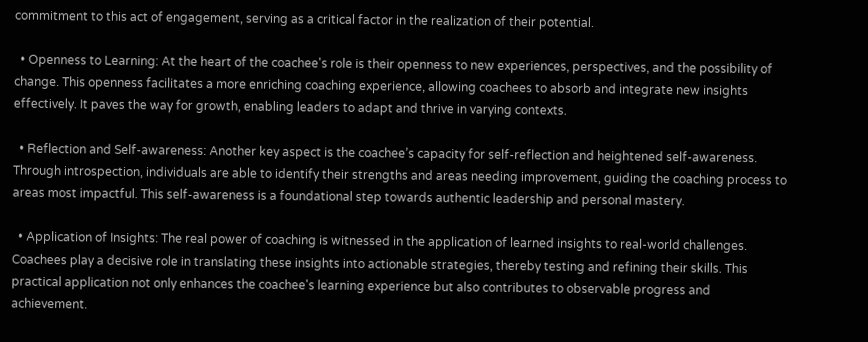commitment to this act of engagement, serving as a critical factor in the realization of their potential.

  • Openness to Learning: At the heart of the coachee's role is their openness to new experiences, perspectives, and the possibility of change. This openness facilitates a more enriching coaching experience, allowing coachees to absorb and integrate new insights effectively. It paves the way for growth, enabling leaders to adapt and thrive in varying contexts.

  • Reflection and Self-awareness: Another key aspect is the coachee’s capacity for self-reflection and heightened self-awareness. Through introspection, individuals are able to identify their strengths and areas needing improvement, guiding the coaching process to areas most impactful. This self-awareness is a foundational step towards authentic leadership and personal mastery.

  • Application of Insights: The real power of coaching is witnessed in the application of learned insights to real-world challenges. Coachees play a decisive role in translating these insights into actionable strategies, thereby testing and refining their skills. This practical application not only enhances the coachee's learning experience but also contributes to observable progress and achievement.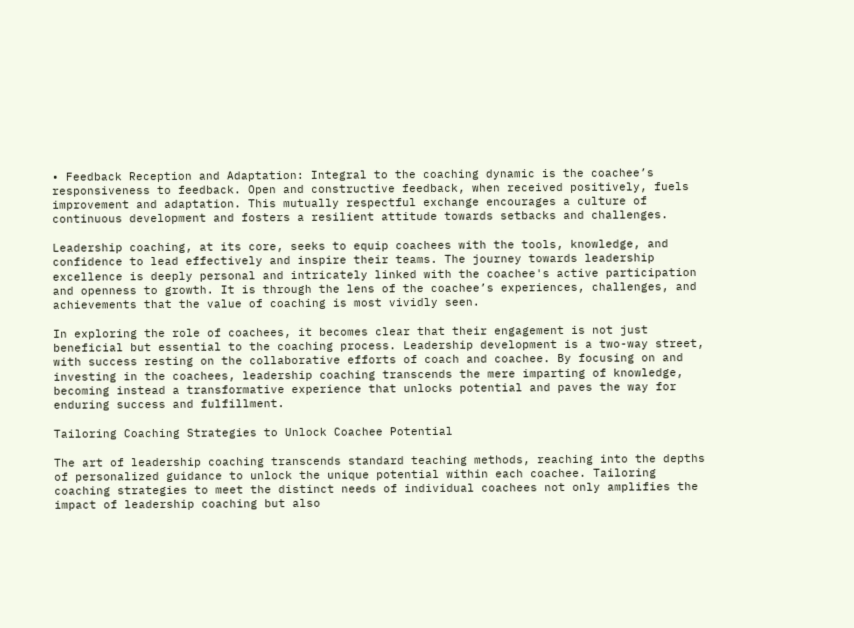• Feedback Reception and Adaptation: Integral to the coaching dynamic is the coachee’s responsiveness to feedback. Open and constructive feedback, when received positively, fuels improvement and adaptation. This mutually respectful exchange encourages a culture of continuous development and fosters a resilient attitude towards setbacks and challenges.

Leadership coaching, at its core, seeks to equip coachees with the tools, knowledge, and confidence to lead effectively and inspire their teams. The journey towards leadership excellence is deeply personal and intricately linked with the coachee's active participation and openness to growth. It is through the lens of the coachee’s experiences, challenges, and achievements that the value of coaching is most vividly seen.

In exploring the role of coachees, it becomes clear that their engagement is not just beneficial but essential to the coaching process. Leadership development is a two-way street, with success resting on the collaborative efforts of coach and coachee. By focusing on and investing in the coachees, leadership coaching transcends the mere imparting of knowledge, becoming instead a transformative experience that unlocks potential and paves the way for enduring success and fulfillment.

Tailoring Coaching Strategies to Unlock Coachee Potential

The art of leadership coaching transcends standard teaching methods, reaching into the depths of personalized guidance to unlock the unique potential within each coachee. Tailoring coaching strategies to meet the distinct needs of individual coachees not only amplifies the impact of leadership coaching but also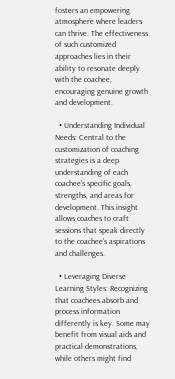fosters an empowering atmosphere where leaders can thrive. The effectiveness of such customized approaches lies in their ability to resonate deeply with the coachee, encouraging genuine growth and development.

  • Understanding Individual Needs: Central to the customization of coaching strategies is a deep understanding of each coachee's specific goals, strengths, and areas for development. This insight allows coaches to craft sessions that speak directly to the coachee's aspirations and challenges.

  • Leveraging Diverse Learning Styles: Recognizing that coachees absorb and process information differently is key. Some may benefit from visual aids and practical demonstrations, while others might find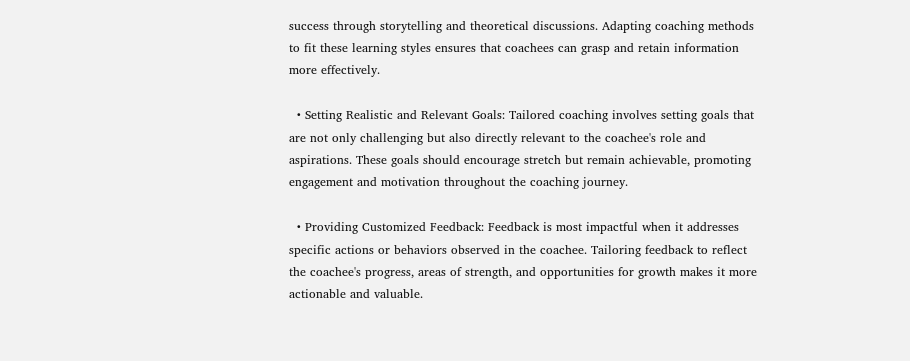success through storytelling and theoretical discussions. Adapting coaching methods to fit these learning styles ensures that coachees can grasp and retain information more effectively.

  • Setting Realistic and Relevant Goals: Tailored coaching involves setting goals that are not only challenging but also directly relevant to the coachee's role and aspirations. These goals should encourage stretch but remain achievable, promoting engagement and motivation throughout the coaching journey.

  • Providing Customized Feedback: Feedback is most impactful when it addresses specific actions or behaviors observed in the coachee. Tailoring feedback to reflect the coachee's progress, areas of strength, and opportunities for growth makes it more actionable and valuable.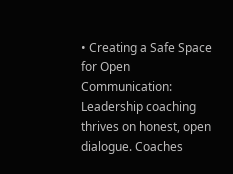• Creating a Safe Space for Open Communication: Leadership coaching thrives on honest, open dialogue. Coaches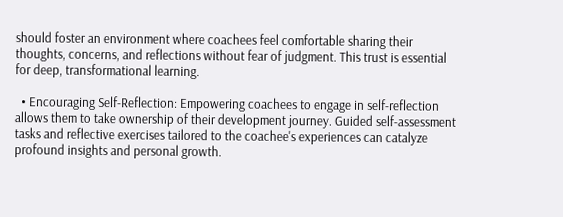should foster an environment where coachees feel comfortable sharing their thoughts, concerns, and reflections without fear of judgment. This trust is essential for deep, transformational learning.

  • Encouraging Self-Reflection: Empowering coachees to engage in self-reflection allows them to take ownership of their development journey. Guided self-assessment tasks and reflective exercises tailored to the coachee's experiences can catalyze profound insights and personal growth.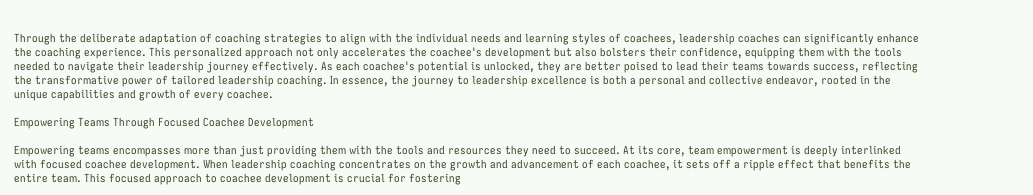Through the deliberate adaptation of coaching strategies to align with the individual needs and learning styles of coachees, leadership coaches can significantly enhance the coaching experience. This personalized approach not only accelerates the coachee's development but also bolsters their confidence, equipping them with the tools needed to navigate their leadership journey effectively. As each coachee's potential is unlocked, they are better poised to lead their teams towards success, reflecting the transformative power of tailored leadership coaching. In essence, the journey to leadership excellence is both a personal and collective endeavor, rooted in the unique capabilities and growth of every coachee.

Empowering Teams Through Focused Coachee Development

Empowering teams encompasses more than just providing them with the tools and resources they need to succeed. At its core, team empowerment is deeply interlinked with focused coachee development. When leadership coaching concentrates on the growth and advancement of each coachee, it sets off a ripple effect that benefits the entire team. This focused approach to coachee development is crucial for fostering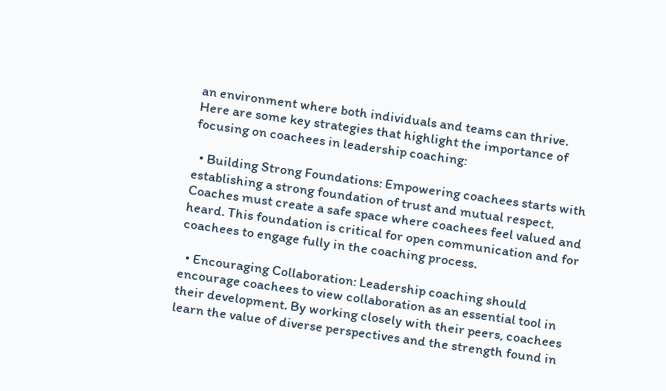an environment where both individuals and teams can thrive. Here are some key strategies that highlight the importance of focusing on coachees in leadership coaching:

  • Building Strong Foundations: Empowering coachees starts with establishing a strong foundation of trust and mutual respect. Coaches must create a safe space where coachees feel valued and heard. This foundation is critical for open communication and for coachees to engage fully in the coaching process.

  • Encouraging Collaboration: Leadership coaching should encourage coachees to view collaboration as an essential tool in their development. By working closely with their peers, coachees learn the value of diverse perspectives and the strength found in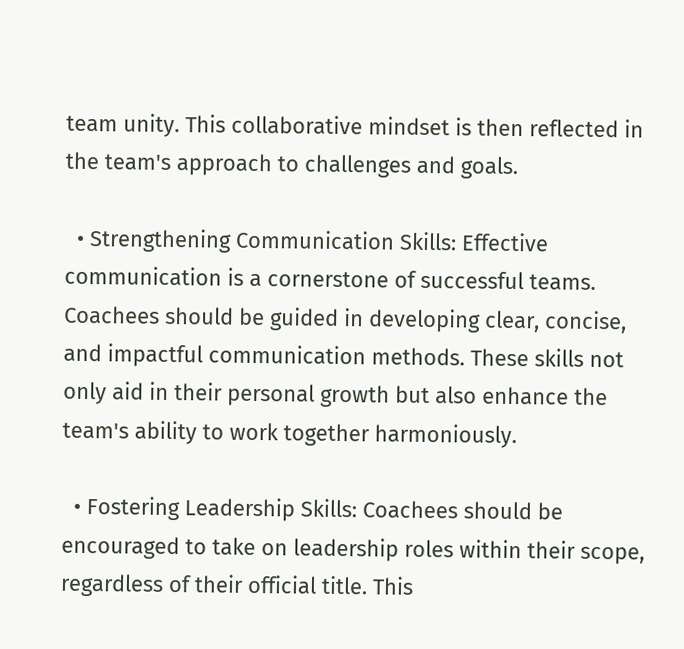team unity. This collaborative mindset is then reflected in the team's approach to challenges and goals.

  • Strengthening Communication Skills: Effective communication is a cornerstone of successful teams. Coachees should be guided in developing clear, concise, and impactful communication methods. These skills not only aid in their personal growth but also enhance the team's ability to work together harmoniously.

  • Fostering Leadership Skills: Coachees should be encouraged to take on leadership roles within their scope, regardless of their official title. This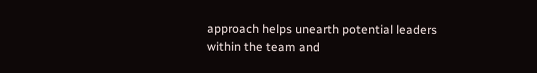approach helps unearth potential leaders within the team and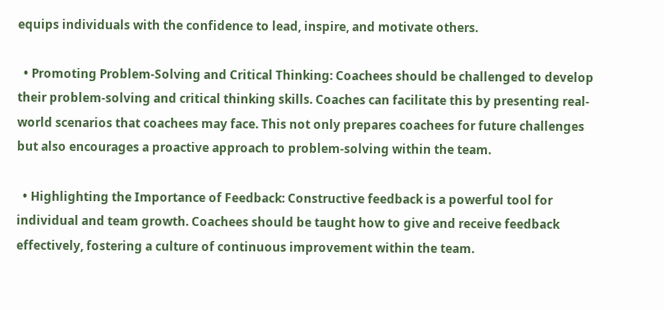equips individuals with the confidence to lead, inspire, and motivate others.

  • Promoting Problem-Solving and Critical Thinking: Coachees should be challenged to develop their problem-solving and critical thinking skills. Coaches can facilitate this by presenting real-world scenarios that coachees may face. This not only prepares coachees for future challenges but also encourages a proactive approach to problem-solving within the team.

  • Highlighting the Importance of Feedback: Constructive feedback is a powerful tool for individual and team growth. Coachees should be taught how to give and receive feedback effectively, fostering a culture of continuous improvement within the team.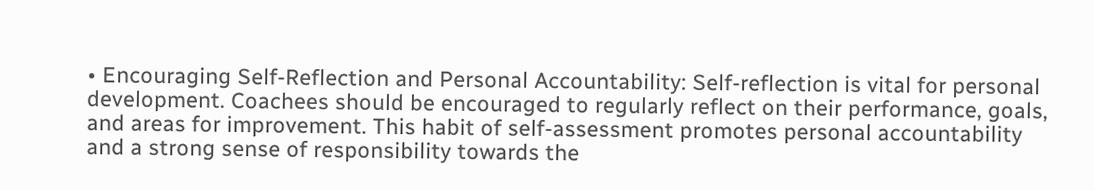• Encouraging Self-Reflection and Personal Accountability: Self-reflection is vital for personal development. Coachees should be encouraged to regularly reflect on their performance, goals, and areas for improvement. This habit of self-assessment promotes personal accountability and a strong sense of responsibility towards the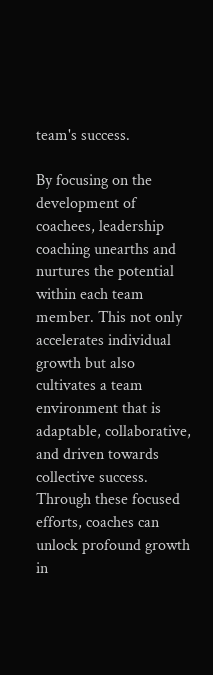team's success.

By focusing on the development of coachees, leadership coaching unearths and nurtures the potential within each team member. This not only accelerates individual growth but also cultivates a team environment that is adaptable, collaborative, and driven towards collective success. Through these focused efforts, coaches can unlock profound growth in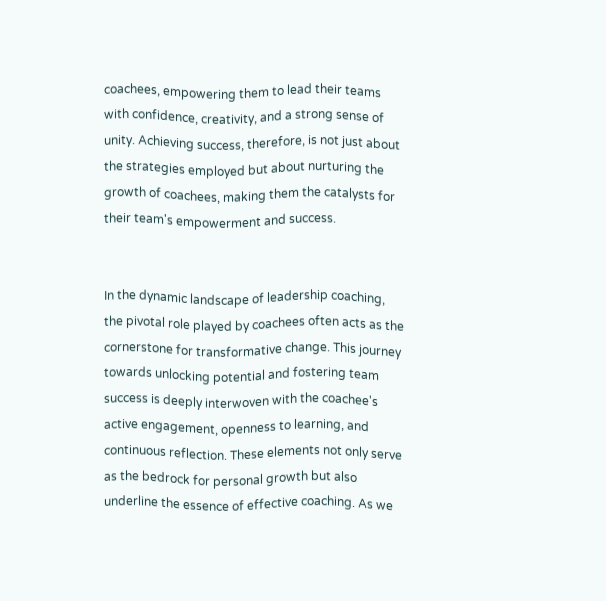coachees, empowering them to lead their teams with confidence, creativity, and a strong sense of unity. Achieving success, therefore, is not just about the strategies employed but about nurturing the growth of coachees, making them the catalysts for their team's empowerment and success.


In the dynamic landscape of leadership coaching, the pivotal role played by coachees often acts as the cornerstone for transformative change. This journey towards unlocking potential and fostering team success is deeply interwoven with the coachee's active engagement, openness to learning, and continuous reflection. These elements not only serve as the bedrock for personal growth but also underline the essence of effective coaching. As we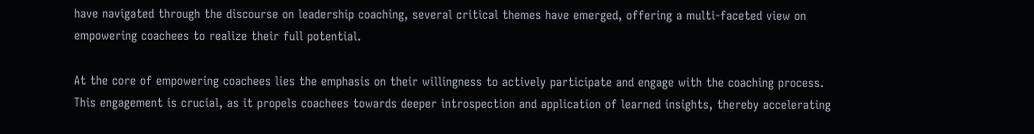have navigated through the discourse on leadership coaching, several critical themes have emerged, offering a multi-faceted view on empowering coachees to realize their full potential.

At the core of empowering coachees lies the emphasis on their willingness to actively participate and engage with the coaching process. This engagement is crucial, as it propels coachees towards deeper introspection and application of learned insights, thereby accelerating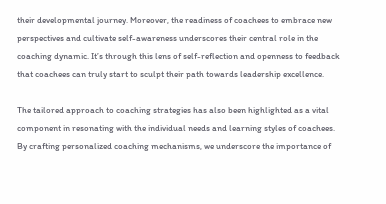their developmental journey. Moreover, the readiness of coachees to embrace new perspectives and cultivate self-awareness underscores their central role in the coaching dynamic. It’s through this lens of self-reflection and openness to feedback that coachees can truly start to sculpt their path towards leadership excellence.

The tailored approach to coaching strategies has also been highlighted as a vital component in resonating with the individual needs and learning styles of coachees. By crafting personalized coaching mechanisms, we underscore the importance of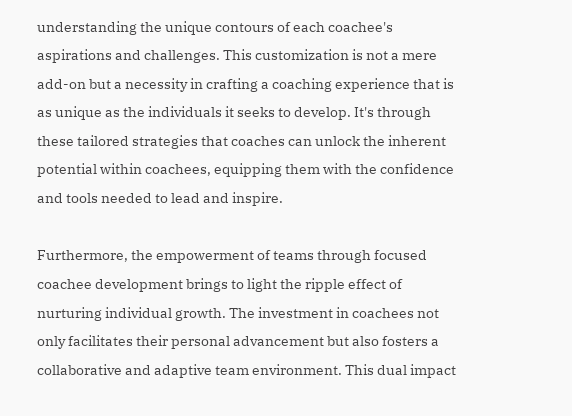understanding the unique contours of each coachee's aspirations and challenges. This customization is not a mere add-on but a necessity in crafting a coaching experience that is as unique as the individuals it seeks to develop. It's through these tailored strategies that coaches can unlock the inherent potential within coachees, equipping them with the confidence and tools needed to lead and inspire.

Furthermore, the empowerment of teams through focused coachee development brings to light the ripple effect of nurturing individual growth. The investment in coachees not only facilitates their personal advancement but also fosters a collaborative and adaptive team environment. This dual impact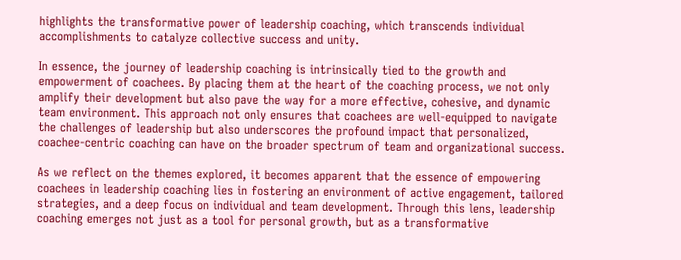highlights the transformative power of leadership coaching, which transcends individual accomplishments to catalyze collective success and unity.

In essence, the journey of leadership coaching is intrinsically tied to the growth and empowerment of coachees. By placing them at the heart of the coaching process, we not only amplify their development but also pave the way for a more effective, cohesive, and dynamic team environment. This approach not only ensures that coachees are well-equipped to navigate the challenges of leadership but also underscores the profound impact that personalized, coachee-centric coaching can have on the broader spectrum of team and organizational success.

As we reflect on the themes explored, it becomes apparent that the essence of empowering coachees in leadership coaching lies in fostering an environment of active engagement, tailored strategies, and a deep focus on individual and team development. Through this lens, leadership coaching emerges not just as a tool for personal growth, but as a transformative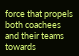force that propels both coachees and their teams towards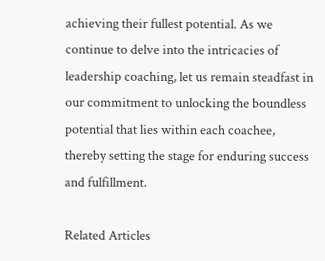achieving their fullest potential. As we continue to delve into the intricacies of leadership coaching, let us remain steadfast in our commitment to unlocking the boundless potential that lies within each coachee, thereby setting the stage for enduring success and fulfillment.

Related Articles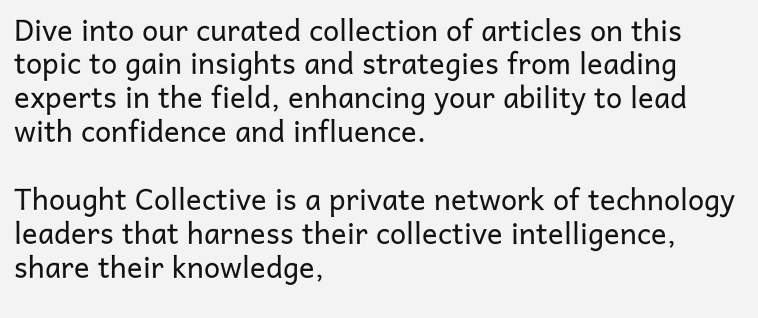Dive into our curated collection of articles on this topic to gain insights and strategies from leading experts in the field, enhancing your ability to lead with confidence and influence.

Thought Collective is a private network of technology leaders that harness their collective intelligence, share their knowledge,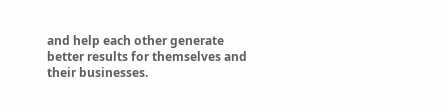and help each other generate better results for themselves and their businesses.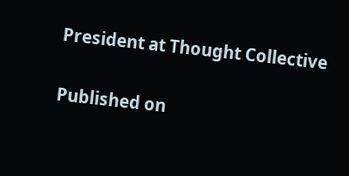President at Thought Collective

Published on